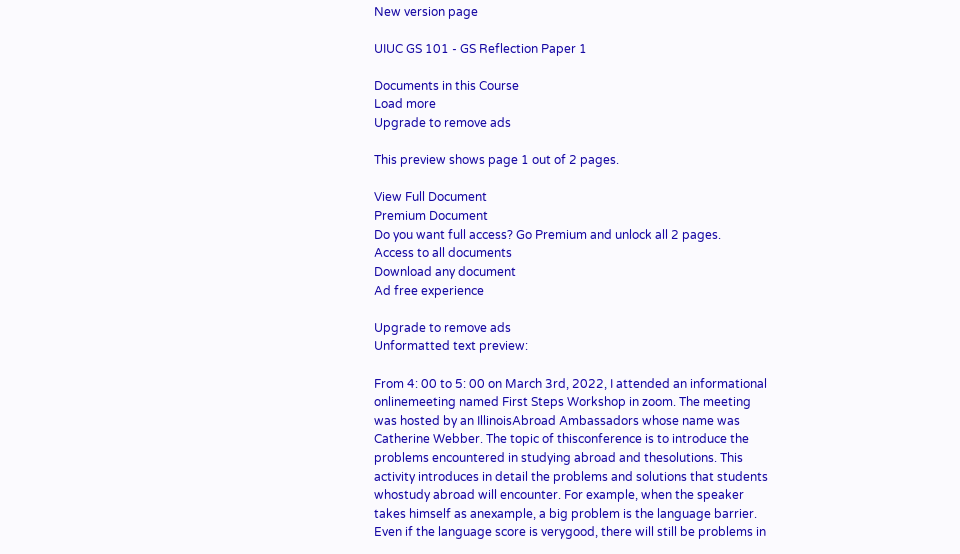New version page

UIUC GS 101 - GS Reflection Paper 1

Documents in this Course
Load more
Upgrade to remove ads

This preview shows page 1 out of 2 pages.

View Full Document
Premium Document
Do you want full access? Go Premium and unlock all 2 pages.
Access to all documents
Download any document
Ad free experience

Upgrade to remove ads
Unformatted text preview:

From 4: 00 to 5: 00 on March 3rd, 2022, I attended an informational onlinemeeting named First Steps Workshop in zoom. The meeting was hosted by an IllinoisAbroad Ambassadors whose name was Catherine Webber. The topic of thisconference is to introduce the problems encountered in studying abroad and thesolutions. This activity introduces in detail the problems and solutions that students whostudy abroad will encounter. For example, when the speaker takes himself as anexample, a big problem is the language barrier. Even if the language score is verygood, there will still be problems in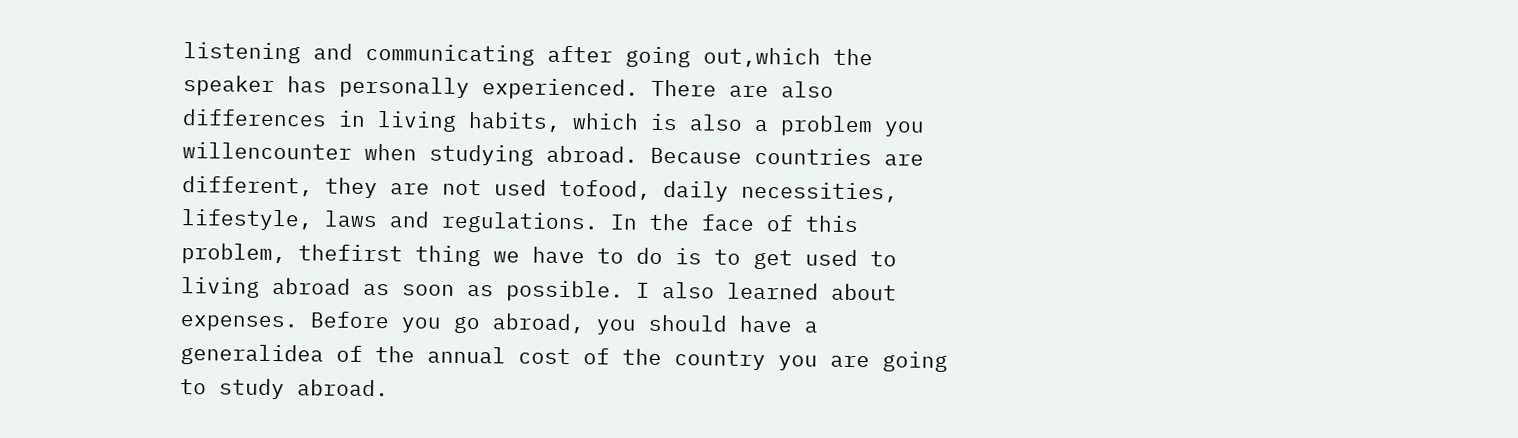listening and communicating after going out,which the speaker has personally experienced. There are also differences in living habits, which is also a problem you willencounter when studying abroad. Because countries are different, they are not used tofood, daily necessities, lifestyle, laws and regulations. In the face of this problem, thefirst thing we have to do is to get used to living abroad as soon as possible. I also learned about expenses. Before you go abroad, you should have a generalidea of the annual cost of the country you are going to study abroad.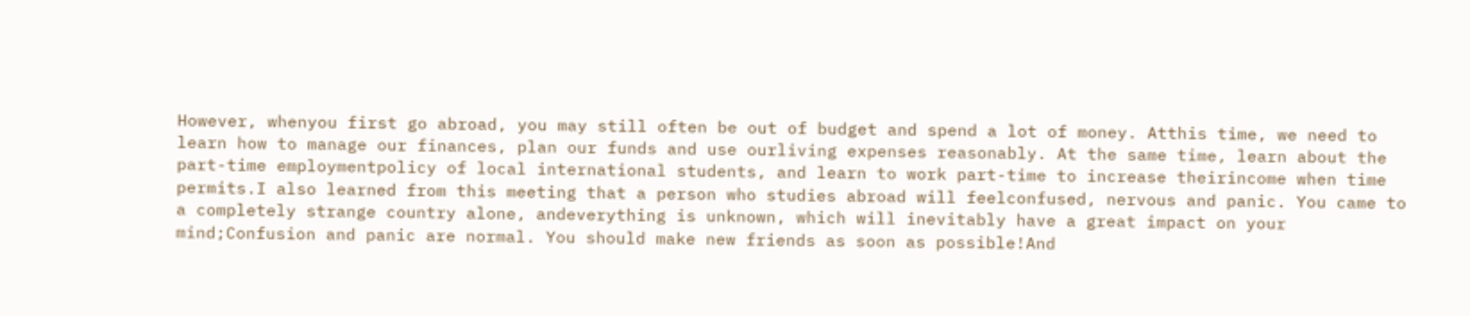However, whenyou first go abroad, you may still often be out of budget and spend a lot of money. Atthis time, we need to learn how to manage our finances, plan our funds and use ourliving expenses reasonably. At the same time, learn about the part-time employmentpolicy of local international students, and learn to work part-time to increase theirincome when time permits.I also learned from this meeting that a person who studies abroad will feelconfused, nervous and panic. You came to a completely strange country alone, andeverything is unknown, which will inevitably have a great impact on your mind;Confusion and panic are normal. You should make new friends as soon as possible!And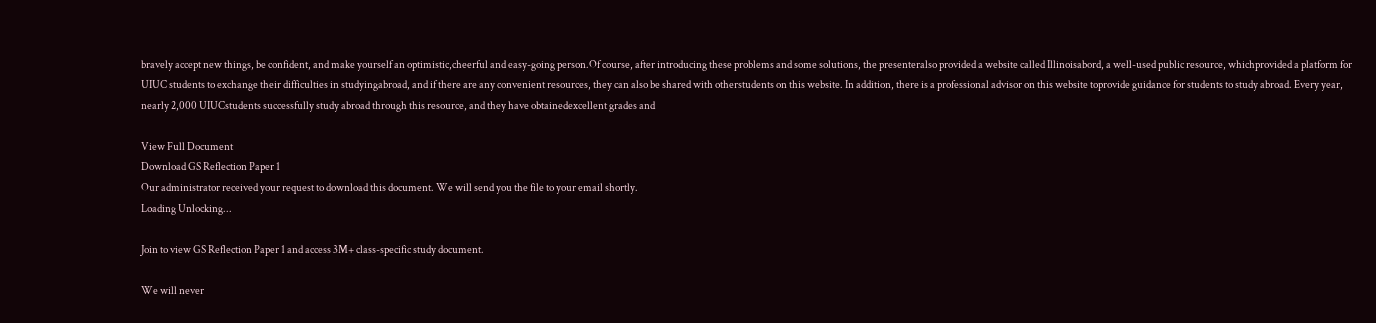bravely accept new things, be confident, and make yourself an optimistic,cheerful and easy-going person.Of course, after introducing these problems and some solutions, the presenteralso provided a website called Illinoisabord, a well-used public resource, whichprovided a platform for UIUC students to exchange their difficulties in studyingabroad, and if there are any convenient resources, they can also be shared with otherstudents on this website. In addition, there is a professional advisor on this website toprovide guidance for students to study abroad. Every year, nearly 2,000 UIUCstudents successfully study abroad through this resource, and they have obtainedexcellent grades and

View Full Document
Download GS Reflection Paper 1
Our administrator received your request to download this document. We will send you the file to your email shortly.
Loading Unlocking...

Join to view GS Reflection Paper 1 and access 3M+ class-specific study document.

We will never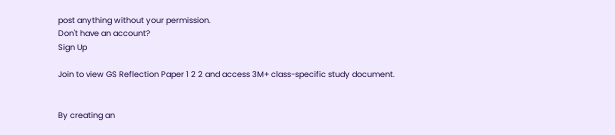post anything without your permission.
Don't have an account?
Sign Up

Join to view GS Reflection Paper 1 2 2 and access 3M+ class-specific study document.


By creating an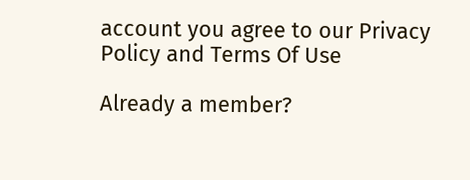account you agree to our Privacy Policy and Terms Of Use

Already a member?